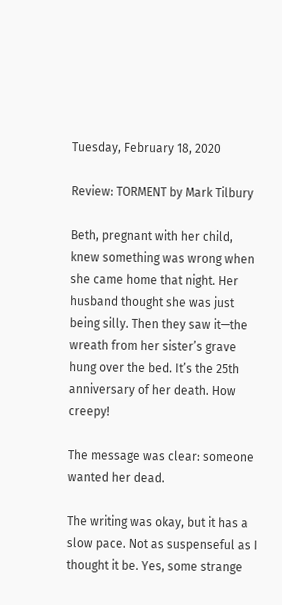Tuesday, February 18, 2020

Review: TORMENT by Mark Tilbury

Beth, pregnant with her child, knew something was wrong when she came home that night. Her husband thought she was just being silly. Then they saw it—the wreath from her sister’s grave hung over the bed. It’s the 25th anniversary of her death. How creepy!

The message was clear: someone wanted her dead.

The writing was okay, but it has a slow pace. Not as suspenseful as I thought it be. Yes, some strange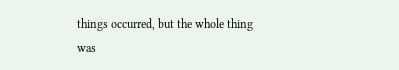things occurred, but the whole thing was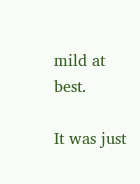mild at best.

It was just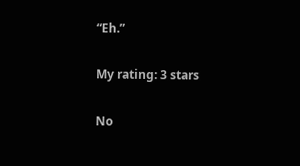“Eh.”

My rating: 3 stars

No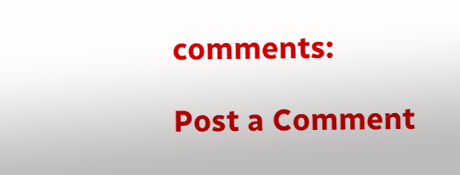comments:

Post a Comment